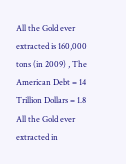All the Gold ever extracted is 160,000 tons (in 2009) , The American Debt = 14 Trillion Dollars = 1.8 All the Gold ever extracted in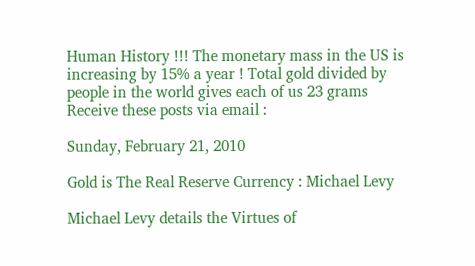Human History !!! The monetary mass in the US is increasing by 15% a year ! Total gold divided by people in the world gives each of us 23 grams
Receive these posts via email :

Sunday, February 21, 2010

Gold is The Real Reserve Currency : Michael Levy

Michael Levy details the Virtues of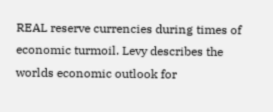REAL reserve currencies during times of economic turmoil. Levy describes the worlds economic outlook for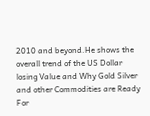2010 and beyond.He shows the overall trend of the US Dollar losing Value and Why Gold Silver and other Commodities are Ready For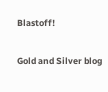Blastoff!

Gold and Silver blog